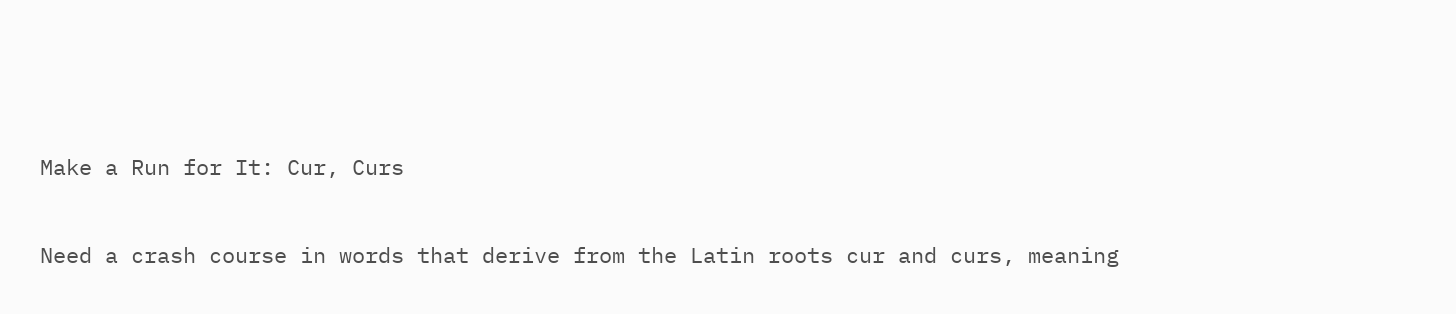Make a Run for It: Cur, Curs

Need a crash course in words that derive from the Latin roots cur and curs, meaning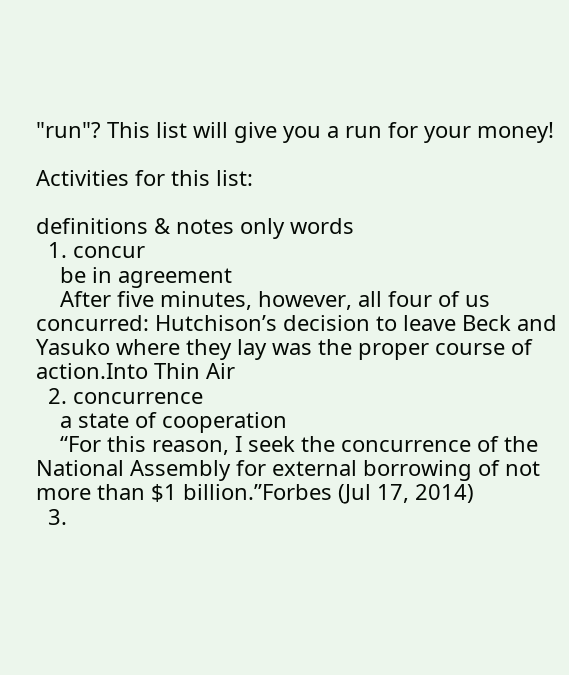"run"? This list will give you a run for your money!

Activities for this list:

definitions & notes only words
  1. concur
    be in agreement
    After five minutes, however, all four of us concurred: Hutchison’s decision to leave Beck and Yasuko where they lay was the proper course of action.Into Thin Air
  2. concurrence
    a state of cooperation
    “For this reason, I seek the concurrence of the National Assembly for external borrowing of not more than $1 billion.”Forbes (Jul 17, 2014)
  3.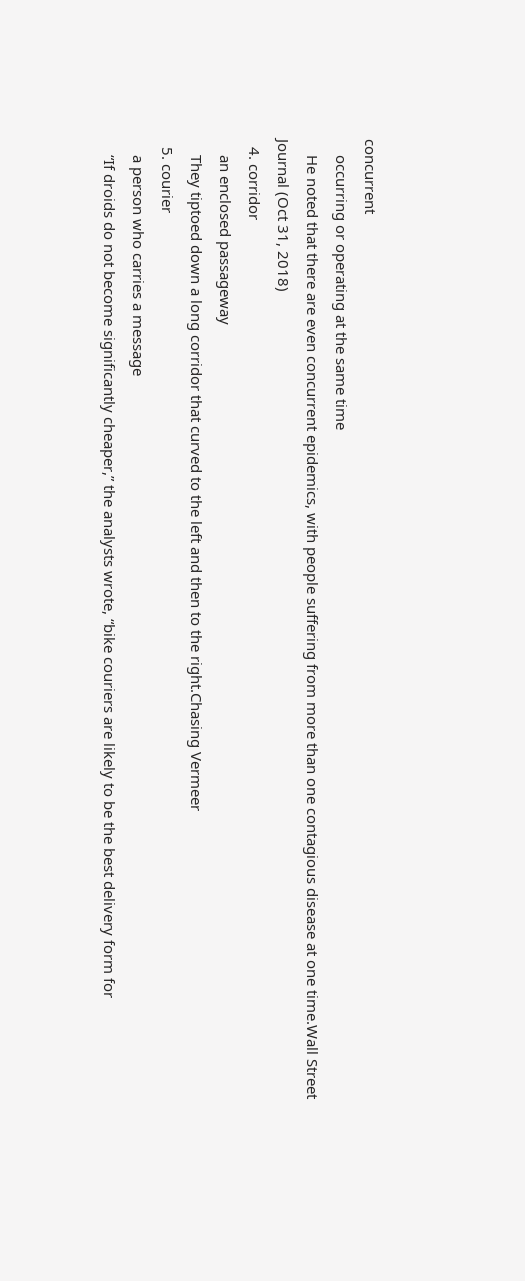concurrent
    occurring or operating at the same time
    He noted that there are even concurrent epidemics, with people suffering from more than one contagious disease at one time.Wall Street Journal (Oct 31, 2018)
  4. corridor
    an enclosed passageway
    They tiptoed down a long corridor that curved to the left and then to the right.Chasing Vermeer
  5. courier
    a person who carries a message
    “If droids do not become significantly cheaper,” the analysts wrote, “bike couriers are likely to be the best delivery form for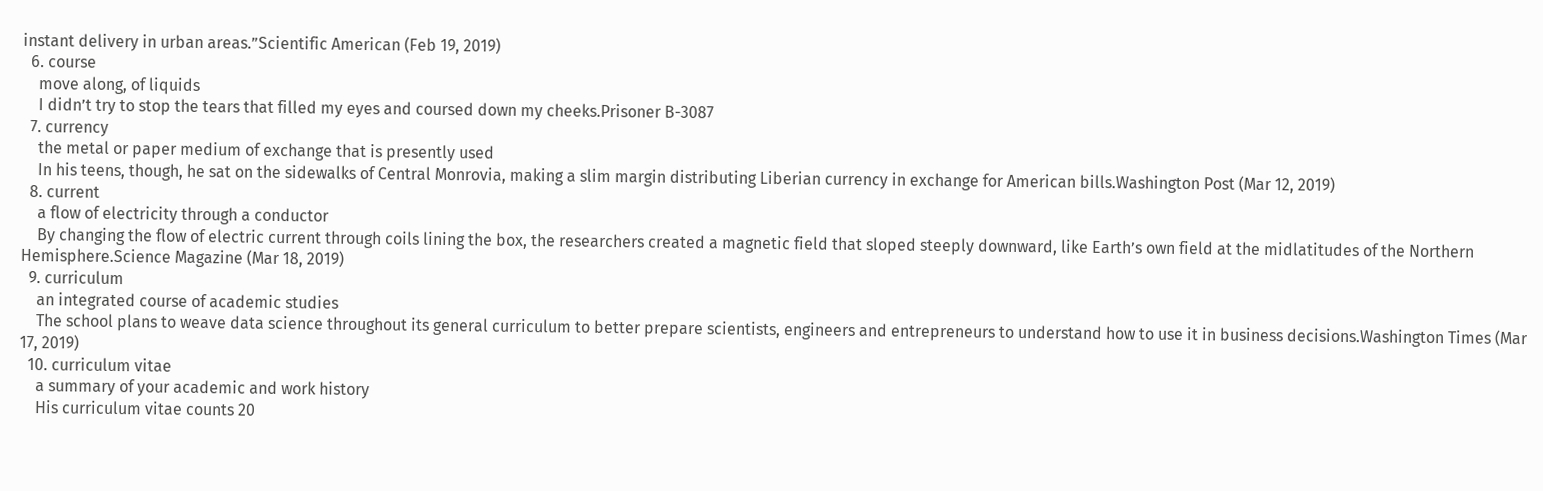instant delivery in urban areas.”Scientific American (Feb 19, 2019)
  6. course
    move along, of liquids
    I didn’t try to stop the tears that filled my eyes and coursed down my cheeks.Prisoner B-3087
  7. currency
    the metal or paper medium of exchange that is presently used
    In his teens, though, he sat on the sidewalks of Central Monrovia, making a slim margin distributing Liberian currency in exchange for American bills.Washington Post (Mar 12, 2019)
  8. current
    a flow of electricity through a conductor
    By changing the flow of electric current through coils lining the box, the researchers created a magnetic field that sloped steeply downward, like Earth’s own field at the midlatitudes of the Northern Hemisphere.Science Magazine (Mar 18, 2019)
  9. curriculum
    an integrated course of academic studies
    The school plans to weave data science throughout its general curriculum to better prepare scientists, engineers and entrepreneurs to understand how to use it in business decisions.Washington Times (Mar 17, 2019)
  10. curriculum vitae
    a summary of your academic and work history
    His curriculum vitae counts 20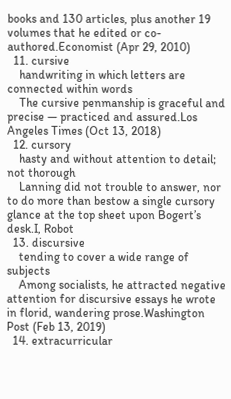books and 130 articles, plus another 19 volumes that he edited or co-authored.Economist (Apr 29, 2010)
  11. cursive
    handwriting in which letters are connected within words
    The cursive penmanship is graceful and precise — practiced and assured.Los Angeles Times (Oct 13, 2018)
  12. cursory
    hasty and without attention to detail; not thorough
    Lanning did not trouble to answer, nor to do more than bestow a single cursory glance at the top sheet upon Bogert’s desk.I, Robot
  13. discursive
    tending to cover a wide range of subjects
    Among socialists, he attracted negative attention for discursive essays he wrote in florid, wandering prose.Washington Post (Feb 13, 2019)
  14. extracurricular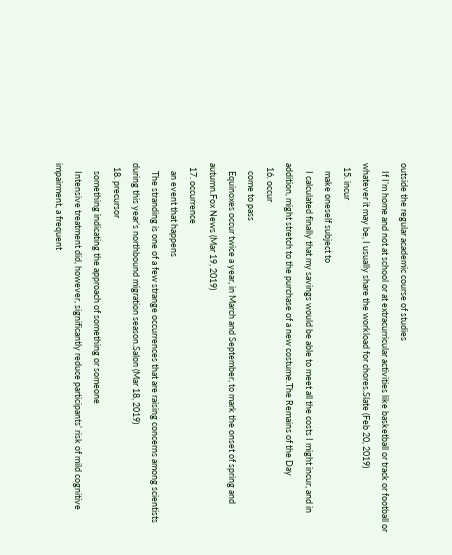outside the regular academic course of studies
    If I’m home and not at school or at extracurricular activities like basketball or track or football or whatever it may be, I usually share the workload for chores.Slate (Feb 20, 2019)
  15. incur
    make oneself subject to
    I calculated finally that my savings would be able to meet all the costs I might incur, and in addition, might stretch to the purchase of a new costume.The Remains of the Day
  16. occur
    come to pass
    Equinoxes occur twice a year, in March and September, to mark the onset of spring and autumn.Fox News (Mar 19, 2019)
  17. occurrence
    an event that happens
    The stranding is one of a few strange occurrences that are raising concerns among scientists during this year’s northbound migration season.Salon (Mar 18, 2019)
  18. precursor
    something indicating the approach of something or someone
    Intensive treatment did, however, significantly reduce participants’ risk of mild cognitive impairment, a frequent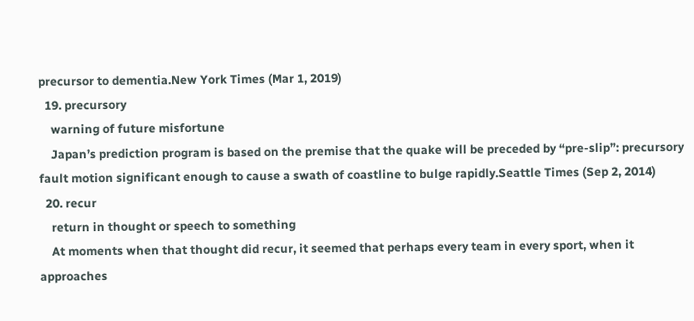precursor to dementia.New York Times (Mar 1, 2019)
  19. precursory
    warning of future misfortune
    Japan’s prediction program is based on the premise that the quake will be preceded by “pre-slip”: precursory fault motion significant enough to cause a swath of coastline to bulge rapidly.Seattle Times (Sep 2, 2014)
  20. recur
    return in thought or speech to something
    At moments when that thought did recur, it seemed that perhaps every team in every sport, when it approaches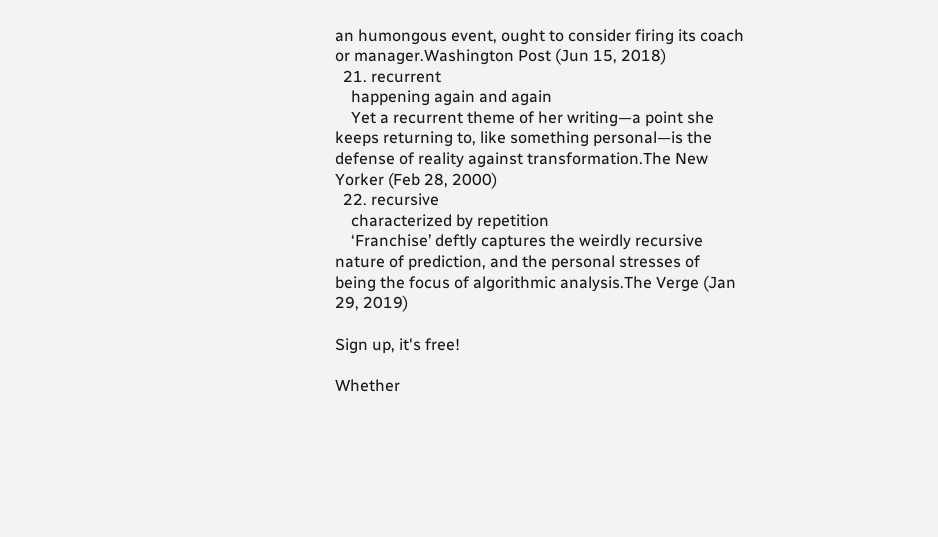an humongous event, ought to consider firing its coach or manager.Washington Post (Jun 15, 2018)
  21. recurrent
    happening again and again
    Yet a recurrent theme of her writing—a point she keeps returning to, like something personal—is the defense of reality against transformation.The New Yorker (Feb 28, 2000)
  22. recursive
    characterized by repetition
    ‘Franchise’ deftly captures the weirdly recursive nature of prediction, and the personal stresses of being the focus of algorithmic analysis.The Verge (Jan 29, 2019)

Sign up, it's free!

Whether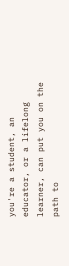you're a student, an educator, or a lifelong learner, can put you on the path to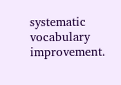systematic vocabulary improvement.